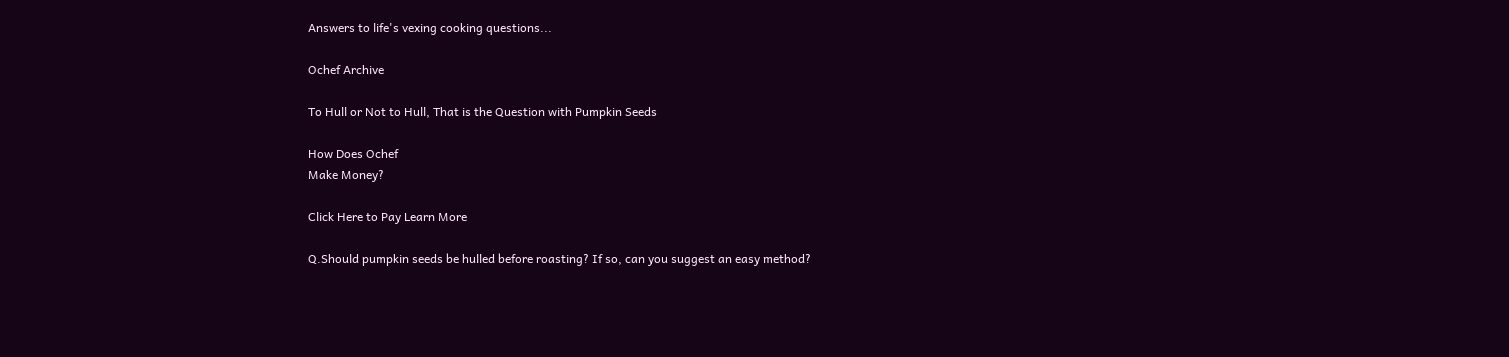Answers to life's vexing cooking questions...

Ochef Archive

To Hull or Not to Hull, That is the Question with Pumpkin Seeds

How Does Ochef
Make Money?

Click Here to Pay Learn More

Q.Should pumpkin seeds be hulled before roasting? If so, can you suggest an easy method?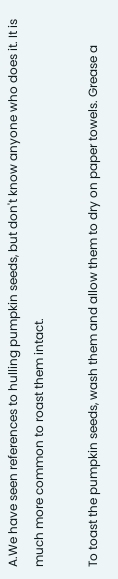A.We have seen references to hulling pumpkin seeds, but don't know anyone who does it. It is much more common to roast them intact.

To toast the pumpkin seeds, wash them and allow them to dry on paper towels. Grease a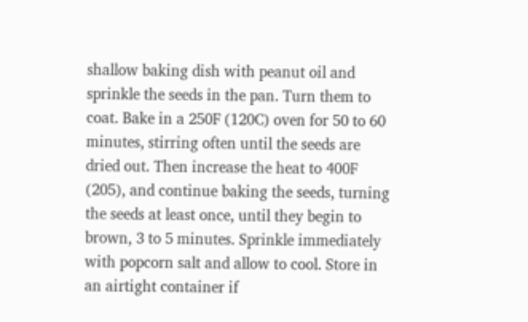shallow baking dish with peanut oil and sprinkle the seeds in the pan. Turn them to coat. Bake in a 250F (120C) oven for 50 to 60 minutes, stirring often until the seeds are dried out. Then increase the heat to 400F (205), and continue baking the seeds, turning the seeds at least once, until they begin to brown, 3 to 5 minutes. Sprinkle immediately with popcorn salt and allow to cool. Store in an airtight container if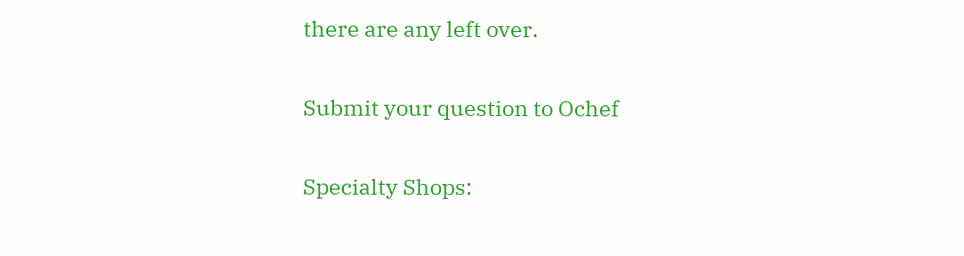there are any left over.

Submit your question to Ochef

Specialty Shops: